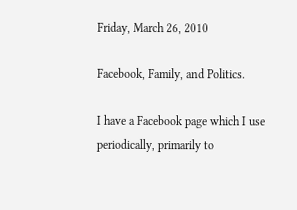Friday, March 26, 2010

Facebook, Family, and Politics.

I have a Facebook page which I use periodically, primarily to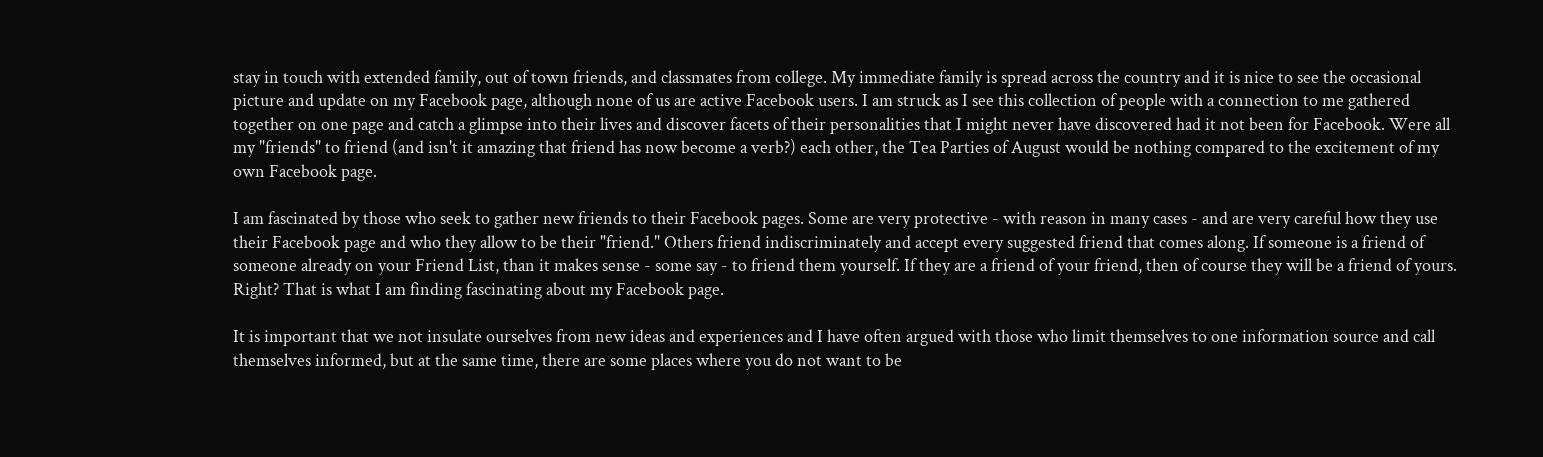stay in touch with extended family, out of town friends, and classmates from college. My immediate family is spread across the country and it is nice to see the occasional picture and update on my Facebook page, although none of us are active Facebook users. I am struck as I see this collection of people with a connection to me gathered together on one page and catch a glimpse into their lives and discover facets of their personalities that I might never have discovered had it not been for Facebook. Were all my "friends" to friend (and isn't it amazing that friend has now become a verb?) each other, the Tea Parties of August would be nothing compared to the excitement of my own Facebook page.

I am fascinated by those who seek to gather new friends to their Facebook pages. Some are very protective - with reason in many cases - and are very careful how they use their Facebook page and who they allow to be their "friend." Others friend indiscriminately and accept every suggested friend that comes along. If someone is a friend of someone already on your Friend List, than it makes sense - some say - to friend them yourself. If they are a friend of your friend, then of course they will be a friend of yours. Right? That is what I am finding fascinating about my Facebook page.

It is important that we not insulate ourselves from new ideas and experiences and I have often argued with those who limit themselves to one information source and call themselves informed, but at the same time, there are some places where you do not want to be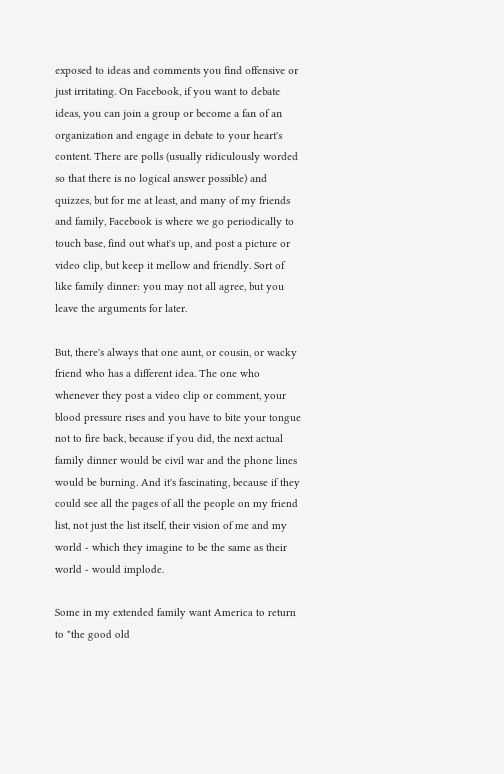exposed to ideas and comments you find offensive or just irritating. On Facebook, if you want to debate ideas, you can join a group or become a fan of an organization and engage in debate to your heart's content. There are polls (usually ridiculously worded so that there is no logical answer possible) and quizzes, but for me at least, and many of my friends and family, Facebook is where we go periodically to touch base, find out what's up, and post a picture or video clip, but keep it mellow and friendly. Sort of like family dinner: you may not all agree, but you leave the arguments for later.

But, there's always that one aunt, or cousin, or wacky friend who has a different idea. The one who whenever they post a video clip or comment, your blood pressure rises and you have to bite your tongue not to fire back, because if you did, the next actual family dinner would be civil war and the phone lines would be burning. And it's fascinating, because if they could see all the pages of all the people on my friend list, not just the list itself, their vision of me and my world - which they imagine to be the same as their world - would implode.

Some in my extended family want America to return to "the good old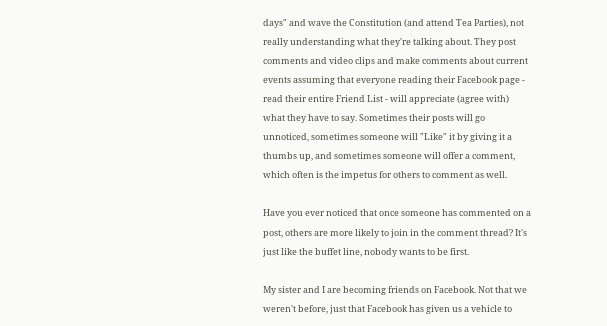days" and wave the Constitution (and attend Tea Parties), not really understanding what they're talking about. They post comments and video clips and make comments about current events assuming that everyone reading their Facebook page - read their entire Friend List - will appreciate (agree with) what they have to say. Sometimes their posts will go unnoticed, sometimes someone will "Like" it by giving it a thumbs up, and sometimes someone will offer a comment, which often is the impetus for others to comment as well.

Have you ever noticed that once someone has commented on a post, others are more likely to join in the comment thread? It's just like the buffet line, nobody wants to be first.

My sister and I are becoming friends on Facebook. Not that we weren't before, just that Facebook has given us a vehicle to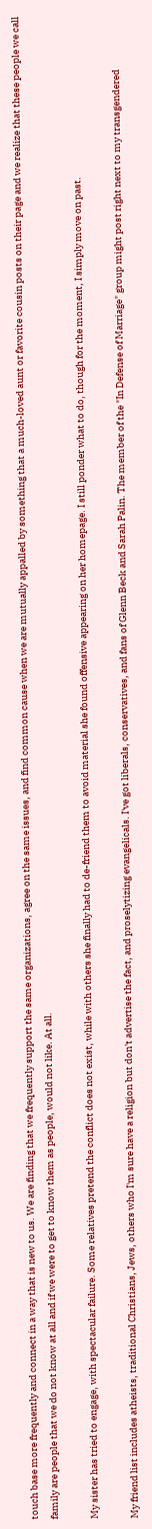touch base more frequently and connect in a way that is new to us. We are finding that we frequently support the same organizations, agree on the same issues, and find common cause when we are mutually appalled by something that a much-loved aunt or favorite cousin posts on their page and we realize that these people we call family are people that we do not know at all and if we were to get to know them as people, would not like. At all.

My sister has tried to engage, with spectacular failure. Some relatives pretend the conflict does not exist, while with others she finally had to de-friend them to avoid material she found offensive appearing on her homepage. I still ponder what to do, though for the moment, I simply move on past.

My friend list includes atheists, traditional Christians, Jews, others who I'm sure have a religion but don't advertise the fact, and proselytizing evangelicals. I've got liberals, conservatives, and fans of Glenn Beck and Sarah Palin. The member of the "In Defense of Marriage" group might post right next to my transgendered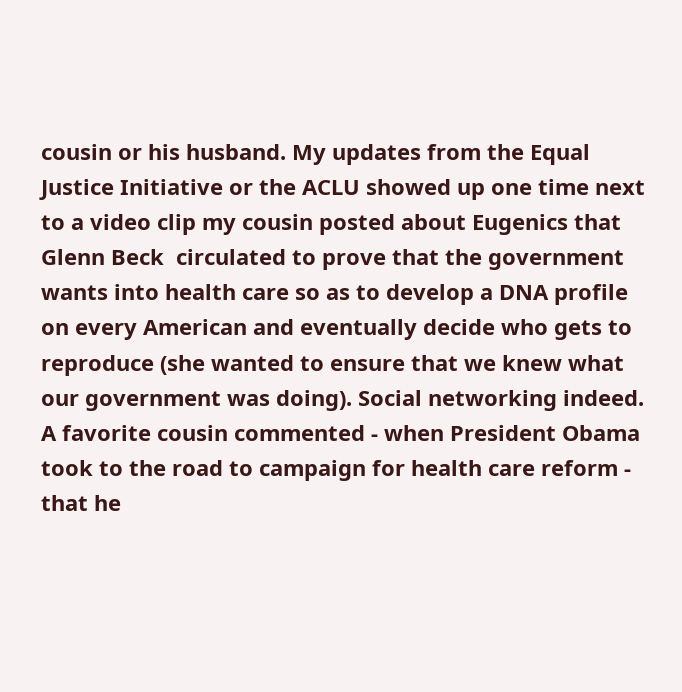cousin or his husband. My updates from the Equal Justice Initiative or the ACLU showed up one time next to a video clip my cousin posted about Eugenics that Glenn Beck  circulated to prove that the government wants into health care so as to develop a DNA profile on every American and eventually decide who gets to reproduce (she wanted to ensure that we knew what our government was doing). Social networking indeed. A favorite cousin commented - when President Obama took to the road to campaign for health care reform - that he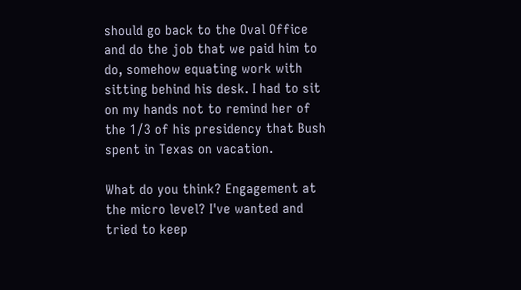should go back to the Oval Office and do the job that we paid him to do, somehow equating work with sitting behind his desk. I had to sit on my hands not to remind her of the 1/3 of his presidency that Bush spent in Texas on vacation.

What do you think? Engagement at the micro level? I've wanted and tried to keep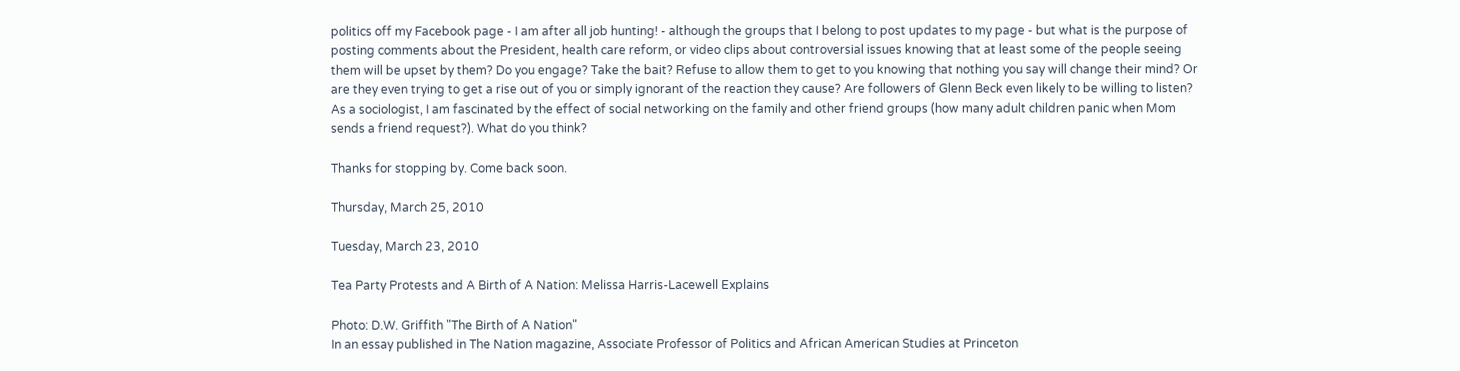politics off my Facebook page - I am after all job hunting! - although the groups that I belong to post updates to my page - but what is the purpose of posting comments about the President, health care reform, or video clips about controversial issues knowing that at least some of the people seeing them will be upset by them? Do you engage? Take the bait? Refuse to allow them to get to you knowing that nothing you say will change their mind? Or are they even trying to get a rise out of you or simply ignorant of the reaction they cause? Are followers of Glenn Beck even likely to be willing to listen? As a sociologist, I am fascinated by the effect of social networking on the family and other friend groups (how many adult children panic when Mom sends a friend request?). What do you think?

Thanks for stopping by. Come back soon.

Thursday, March 25, 2010

Tuesday, March 23, 2010

Tea Party Protests and A Birth of A Nation: Melissa Harris-Lacewell Explains

Photo: D.W. Griffith "The Birth of A Nation"
In an essay published in The Nation magazine, Associate Professor of Politics and African American Studies at Princeton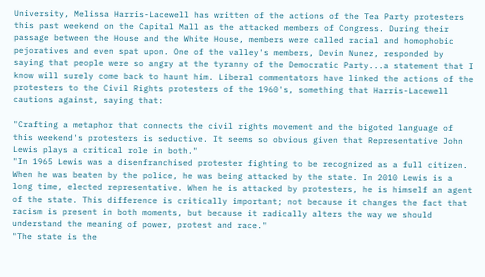University, Melissa Harris-Lacewell has written of the actions of the Tea Party protesters this past weekend on the Capital Mall as the attacked members of Congress. During their passage between the House and the White House, members were called racial and homophobic pejoratives and even spat upon. One of the valley's members, Devin Nunez, responded by saying that people were so angry at the tyranny of the Democratic Party...a statement that I know will surely come back to haunt him. Liberal commentators have linked the actions of the protesters to the Civil Rights protesters of the 1960's, something that Harris-Lacewell cautions against, saying that:

"Crafting a metaphor that connects the civil rights movement and the bigoted language of this weekend's protesters is seductive. It seems so obvious given that Representative John Lewis plays a critical role in both."
"In 1965 Lewis was a disenfranchised protester fighting to be recognized as a full citizen. When he was beaten by the police, he was being attacked by the state. In 2010 Lewis is a long time, elected representative. When he is attacked by protesters, he is himself an agent of the state. This difference is critically important; not because it changes the fact that racism is present in both moments, but because it radically alters the way we should understand the meaning of power, protest and race."
"The state is the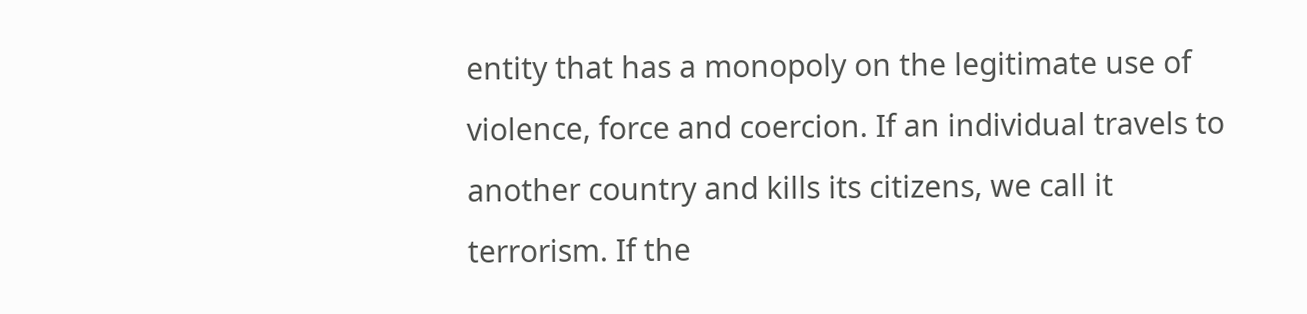entity that has a monopoly on the legitimate use of violence, force and coercion. If an individual travels to another country and kills its citizens, we call it terrorism. If the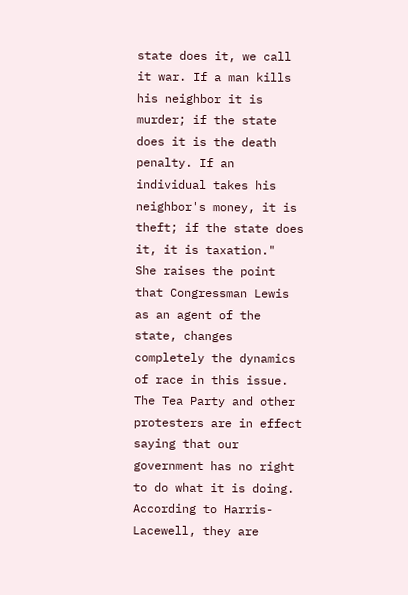state does it, we call it war. If a man kills his neighbor it is murder; if the state does it is the death penalty. If an individual takes his neighbor's money, it is theft; if the state does it, it is taxation."
She raises the point that Congressman Lewis as an agent of the state, changes completely the dynamics of race in this issue. The Tea Party and other protesters are in effect saying that our government has no right to do what it is doing. According to Harris-Lacewell, they are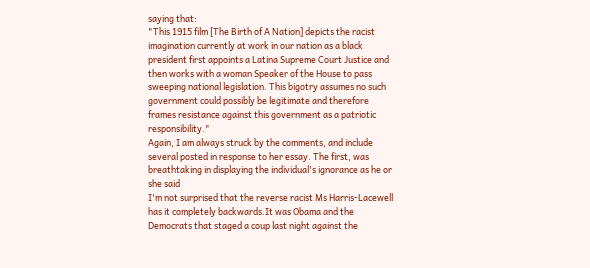saying that:
"This 1915 film [The Birth of A Nation] depicts the racist imagination currently at work in our nation as a black president first appoints a Latina Supreme Court Justice and then works with a woman Speaker of the House to pass sweeping national legislation. This bigotry assumes no such government could possibly be legitimate and therefore frames resistance against this government as a patriotic responsibility."
Again, I am always struck by the comments, and include several posted in response to her essay. The first, was breathtaking in displaying the individual's ignorance as he or she said
I'm not surprised that the reverse racist Ms Harris-Lacewell has it completely backwards.It was Obama and the Democrats that staged a coup last night against the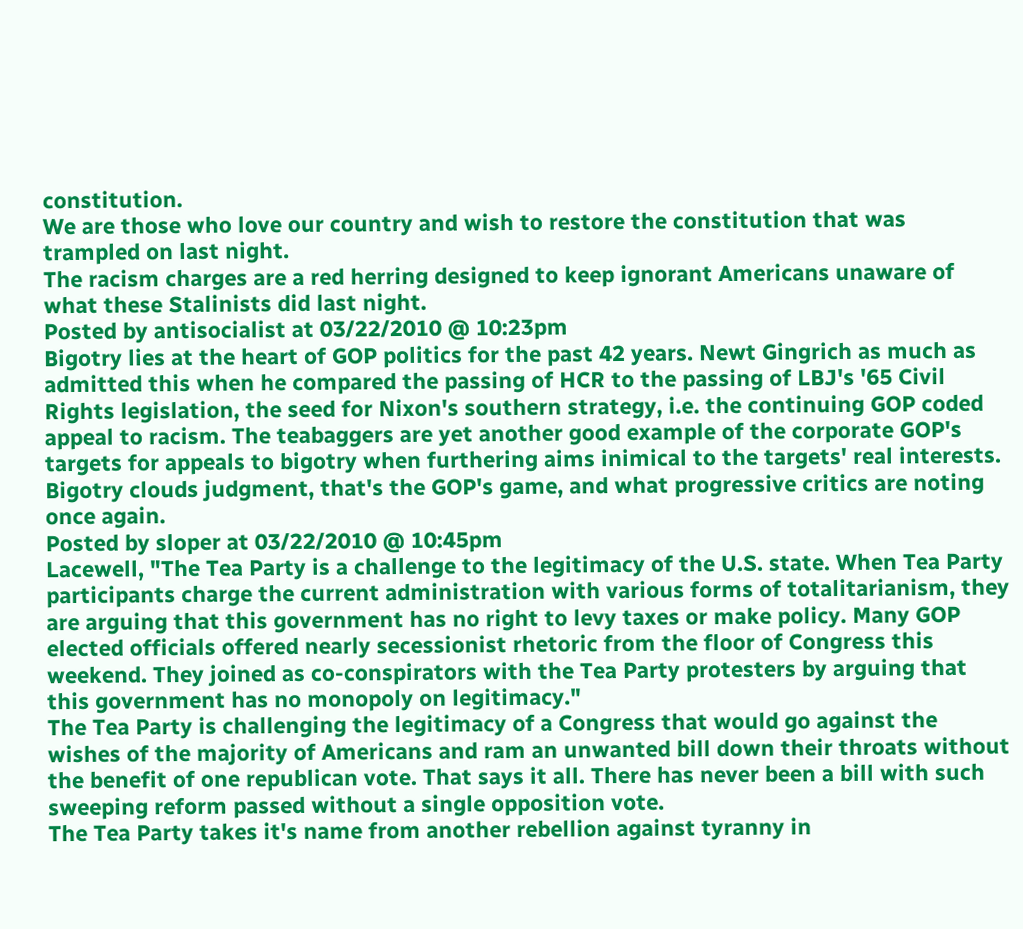constitution.
We are those who love our country and wish to restore the constitution that was trampled on last night.
The racism charges are a red herring designed to keep ignorant Americans unaware of what these Stalinists did last night.
Posted by antisocialist at 03/22/2010 @ 10:23pm
Bigotry lies at the heart of GOP politics for the past 42 years. Newt Gingrich as much as admitted this when he compared the passing of HCR to the passing of LBJ's '65 Civil Rights legislation, the seed for Nixon's southern strategy, i.e. the continuing GOP coded appeal to racism. The teabaggers are yet another good example of the corporate GOP's targets for appeals to bigotry when furthering aims inimical to the targets' real interests. Bigotry clouds judgment, that's the GOP's game, and what progressive critics are noting once again.
Posted by sloper at 03/22/2010 @ 10:45pm
Lacewell, "The Tea Party is a challenge to the legitimacy of the U.S. state. When Tea Party participants charge the current administration with various forms of totalitarianism, they are arguing that this government has no right to levy taxes or make policy. Many GOP elected officials offered nearly secessionist rhetoric from the floor of Congress this weekend. They joined as co-conspirators with the Tea Party protesters by arguing that this government has no monopoly on legitimacy."
The Tea Party is challenging the legitimacy of a Congress that would go against the wishes of the majority of Americans and ram an unwanted bill down their throats without the benefit of one republican vote. That says it all. There has never been a bill with such sweeping reform passed without a single opposition vote.
The Tea Party takes it's name from another rebellion against tyranny in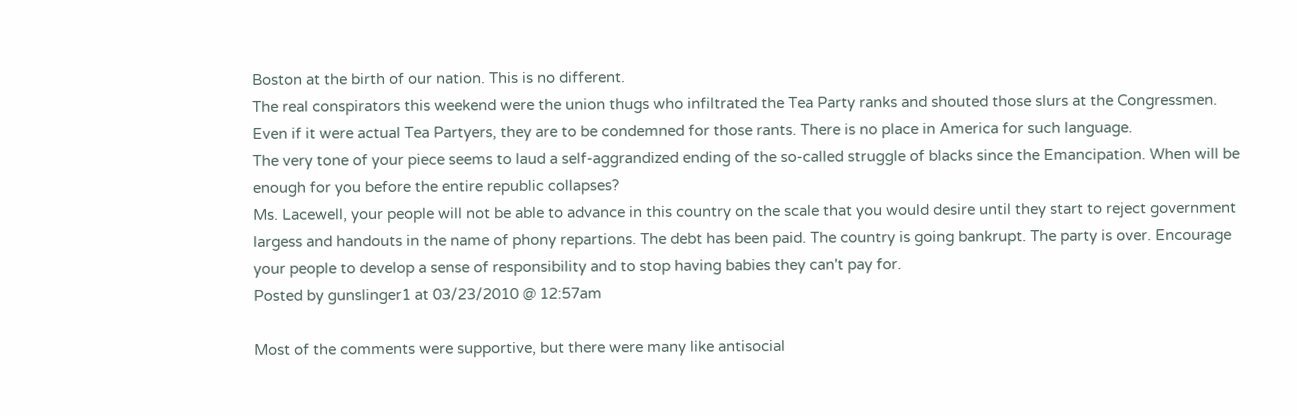Boston at the birth of our nation. This is no different.
The real conspirators this weekend were the union thugs who infiltrated the Tea Party ranks and shouted those slurs at the Congressmen. Even if it were actual Tea Partyers, they are to be condemned for those rants. There is no place in America for such language.
The very tone of your piece seems to laud a self-aggrandized ending of the so-called struggle of blacks since the Emancipation. When will be enough for you before the entire republic collapses?
Ms. Lacewell, your people will not be able to advance in this country on the scale that you would desire until they start to reject government largess and handouts in the name of phony repartions. The debt has been paid. The country is going bankrupt. The party is over. Encourage your people to develop a sense of responsibility and to stop having babies they can't pay for.
Posted by gunslinger1 at 03/23/2010 @ 12:57am

Most of the comments were supportive, but there were many like antisocial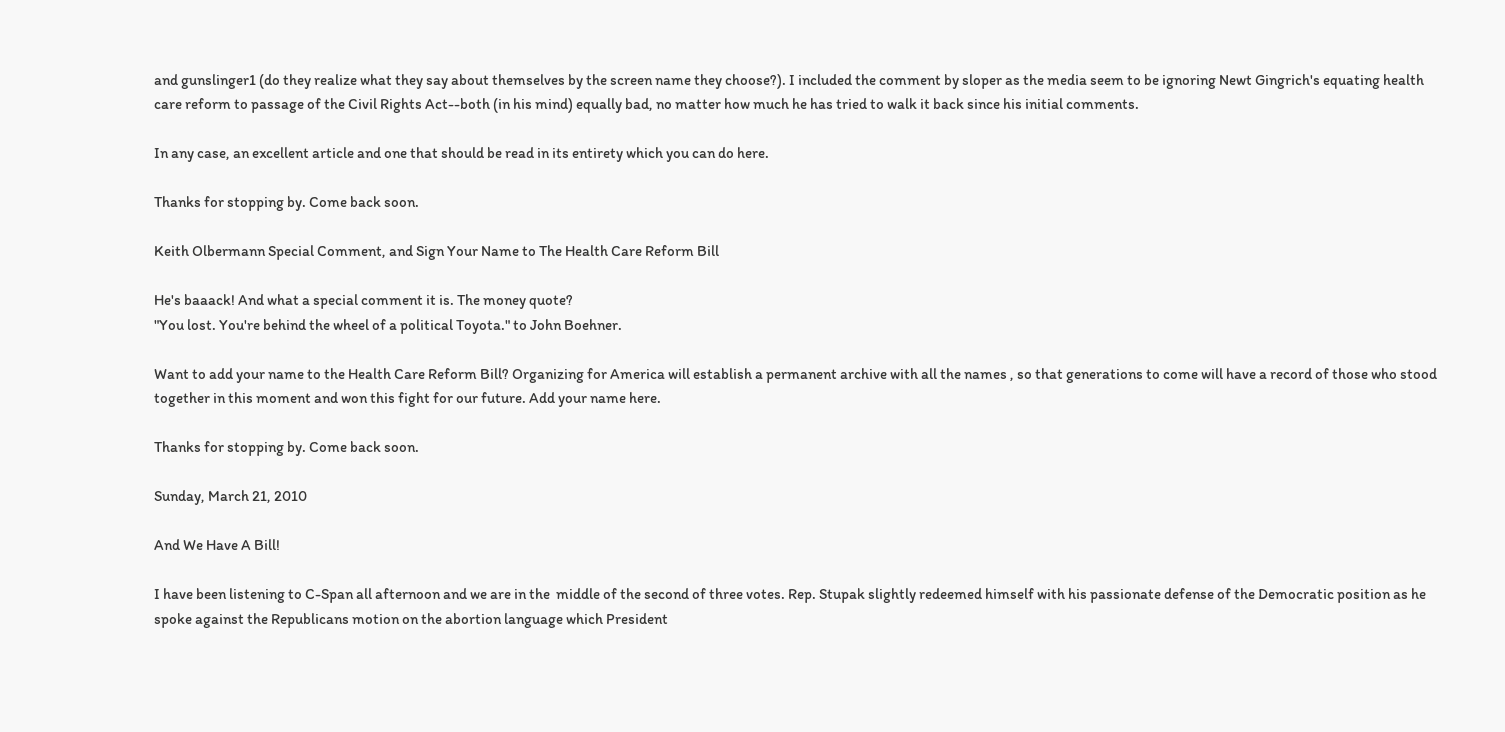and gunslinger1 (do they realize what they say about themselves by the screen name they choose?). I included the comment by sloper as the media seem to be ignoring Newt Gingrich's equating health care reform to passage of the Civil Rights Act--both (in his mind) equally bad, no matter how much he has tried to walk it back since his initial comments.

In any case, an excellent article and one that should be read in its entirety which you can do here.

Thanks for stopping by. Come back soon.

Keith Olbermann Special Comment, and Sign Your Name to The Health Care Reform Bill

He's baaack! And what a special comment it is. The money quote?
"You lost. You're behind the wheel of a political Toyota." to John Boehner.

Want to add your name to the Health Care Reform Bill? Organizing for America will establish a permanent archive with all the names , so that generations to come will have a record of those who stood together in this moment and won this fight for our future. Add your name here.

Thanks for stopping by. Come back soon.

Sunday, March 21, 2010

And We Have A Bill!

I have been listening to C-Span all afternoon and we are in the  middle of the second of three votes. Rep. Stupak slightly redeemed himself with his passionate defense of the Democratic position as he spoke against the Republicans motion on the abortion language which President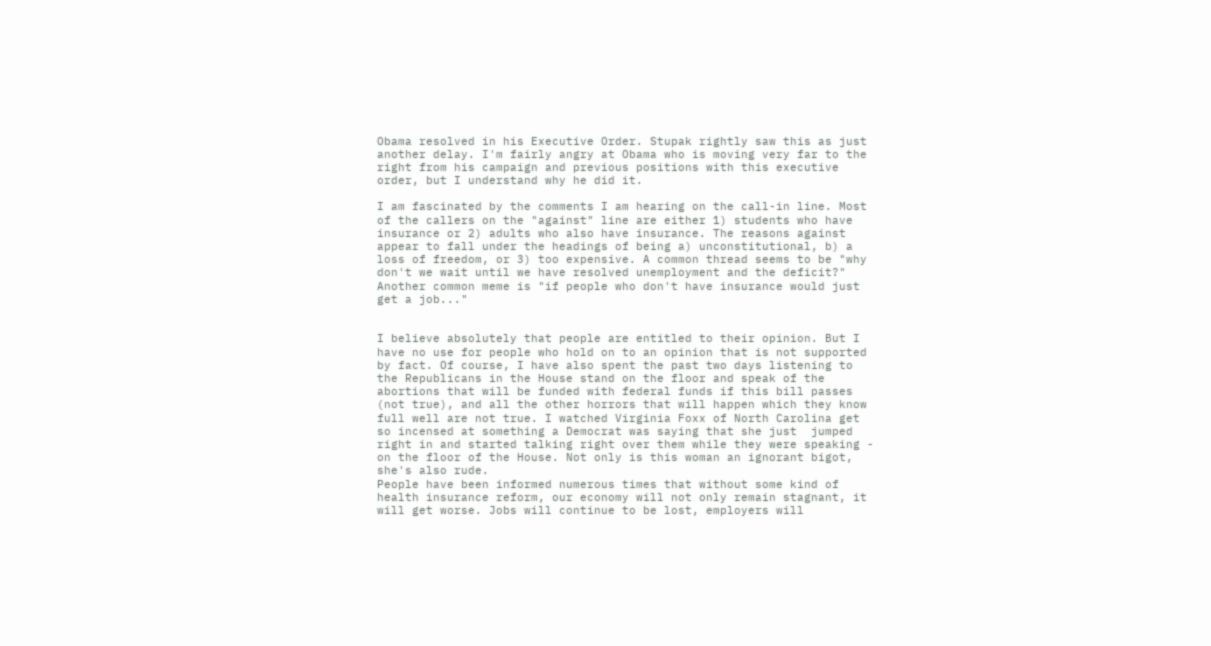Obama resolved in his Executive Order. Stupak rightly saw this as just another delay. I'm fairly angry at Obama who is moving very far to the right from his campaign and previous positions with this executive order, but I understand why he did it.

I am fascinated by the comments I am hearing on the call-in line. Most of the callers on the "against" line are either 1) students who have insurance or 2) adults who also have insurance. The reasons against appear to fall under the headings of being a) unconstitutional, b) a loss of freedom, or 3) too expensive. A common thread seems to be "why don't we wait until we have resolved unemployment and the deficit?" Another common meme is "if people who don't have insurance would just get a job..."


I believe absolutely that people are entitled to their opinion. But I have no use for people who hold on to an opinion that is not supported by fact. Of course, I have also spent the past two days listening to the Republicans in the House stand on the floor and speak of the abortions that will be funded with federal funds if this bill passes (not true), and all the other horrors that will happen which they know full well are not true. I watched Virginia Foxx of North Carolina get so incensed at something a Democrat was saying that she just  jumped right in and started talking right over them while they were speaking - on the floor of the House. Not only is this woman an ignorant bigot, she's also rude.
People have been informed numerous times that without some kind of health insurance reform, our economy will not only remain stagnant, it will get worse. Jobs will continue to be lost, employers will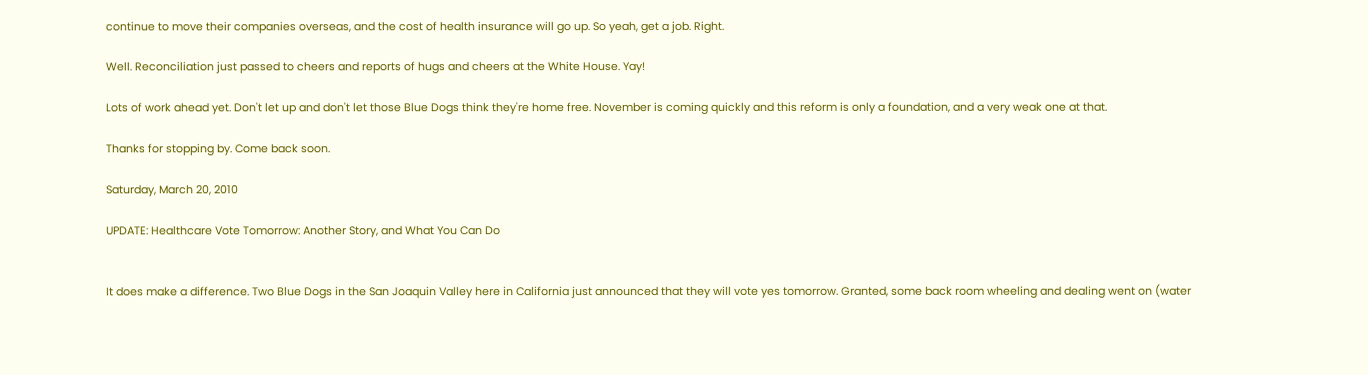continue to move their companies overseas, and the cost of health insurance will go up. So yeah, get a job. Right.

Well. Reconciliation just passed to cheers and reports of hugs and cheers at the White House. Yay!

Lots of work ahead yet. Don't let up and don't let those Blue Dogs think they're home free. November is coming quickly and this reform is only a foundation, and a very weak one at that.

Thanks for stopping by. Come back soon.

Saturday, March 20, 2010

UPDATE: Healthcare Vote Tomorrow: Another Story, and What You Can Do


It does make a difference. Two Blue Dogs in the San Joaquin Valley here in California just announced that they will vote yes tomorrow. Granted, some back room wheeling and dealing went on (water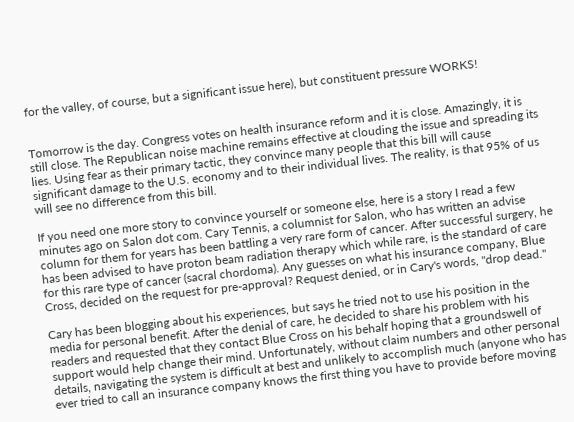for the valley, of course, but a significant issue here), but constituent pressure WORKS!


Tomorrow is the day. Congress votes on health insurance reform and it is close. Amazingly, it is still close. The Republican noise machine remains effective at clouding the issue and spreading its lies. Using fear as their primary tactic, they convince many people that this bill will cause significant damage to the U.S. economy and to their individual lives. The reality, is that 95% of us will see no difference from this bill.

If you need one more story to convince yourself or someone else, here is a story I read a few minutes ago on Salon dot com. Cary Tennis, a columnist for Salon, who has written an advise column for them for years has been battling a very rare form of cancer. After successful surgery, he has been advised to have proton beam radiation therapy which while rare, is the standard of care for this rare type of cancer (sacral chordoma). Any guesses on what his insurance company, Blue Cross, decided on the request for pre-approval? Request denied, or in Cary's words, "drop dead."

Cary has been blogging about his experiences, but says he tried not to use his position in the media for personal benefit. After the denial of care, he decided to share his problem with his readers and requested that they contact Blue Cross on his behalf hoping that a groundswell of support would help change their mind. Unfortunately, without claim numbers and other personal details, navigating the system is difficult at best and unlikely to accomplish much (anyone who has ever tried to call an insurance company knows the first thing you have to provide before moving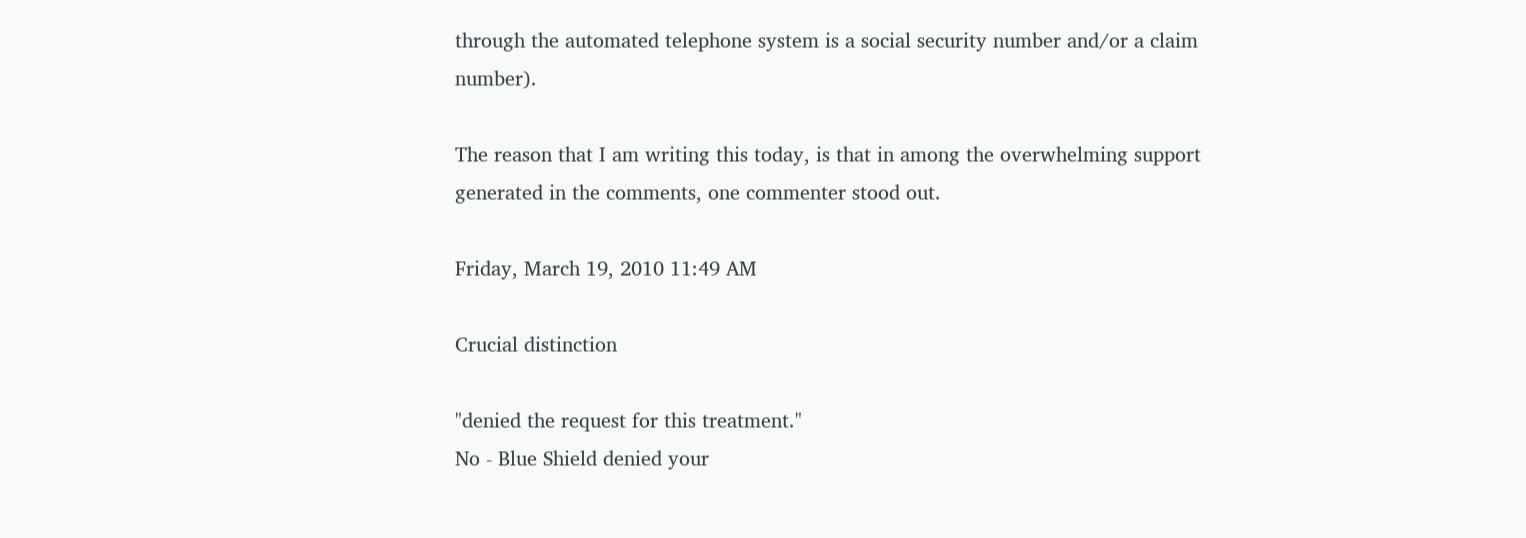through the automated telephone system is a social security number and/or a claim number).

The reason that I am writing this today, is that in among the overwhelming support generated in the comments, one commenter stood out.

Friday, March 19, 2010 11:49 AM

Crucial distinction

"denied the request for this treatment."
No - Blue Shield denied your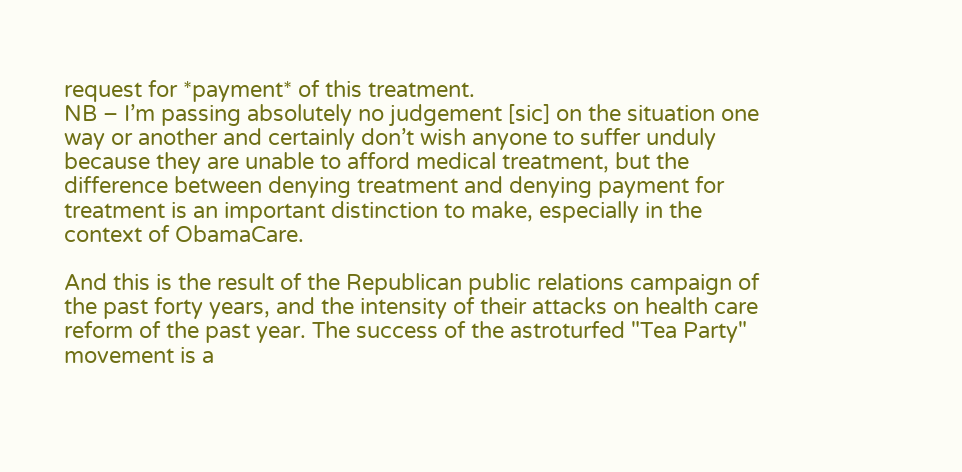request for *payment* of this treatment.
NB – I’m passing absolutely no judgement [sic] on the situation one way or another and certainly don’t wish anyone to suffer unduly because they are unable to afford medical treatment, but the difference between denying treatment and denying payment for treatment is an important distinction to make, especially in the context of ObamaCare.

And this is the result of the Republican public relations campaign of the past forty years, and the intensity of their attacks on health care reform of the past year. The success of the astroturfed "Tea Party" movement is a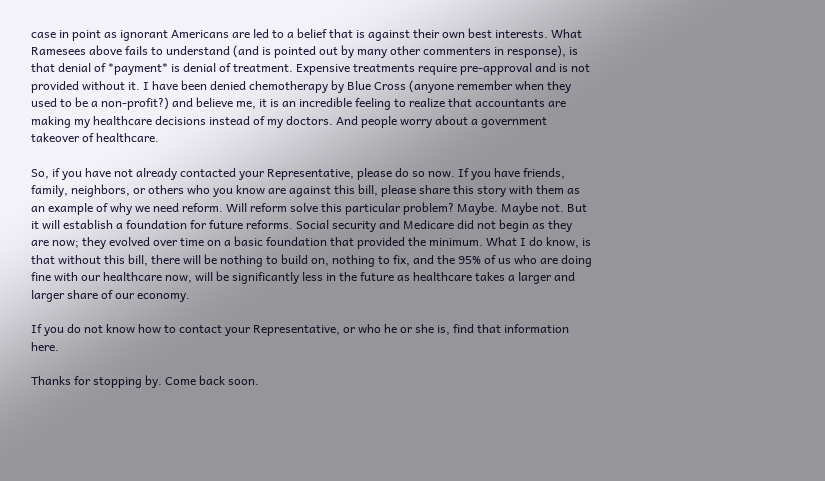case in point as ignorant Americans are led to a belief that is against their own best interests. What Ramesees above fails to understand (and is pointed out by many other commenters in response), is that denial of *payment* is denial of treatment. Expensive treatments require pre-approval and is not provided without it. I have been denied chemotherapy by Blue Cross (anyone remember when they used to be a non-profit?) and believe me, it is an incredible feeling to realize that accountants are making my healthcare decisions instead of my doctors. And people worry about a government takeover of healthcare.

So, if you have not already contacted your Representative, please do so now. If you have friends, family, neighbors, or others who you know are against this bill, please share this story with them as an example of why we need reform. Will reform solve this particular problem? Maybe. Maybe not. But it will establish a foundation for future reforms. Social security and Medicare did not begin as they are now; they evolved over time on a basic foundation that provided the minimum. What I do know, is that without this bill, there will be nothing to build on, nothing to fix, and the 95% of us who are doing fine with our healthcare now, will be significantly less in the future as healthcare takes a larger and larger share of our economy.

If you do not know how to contact your Representative, or who he or she is, find that information here.

Thanks for stopping by. Come back soon.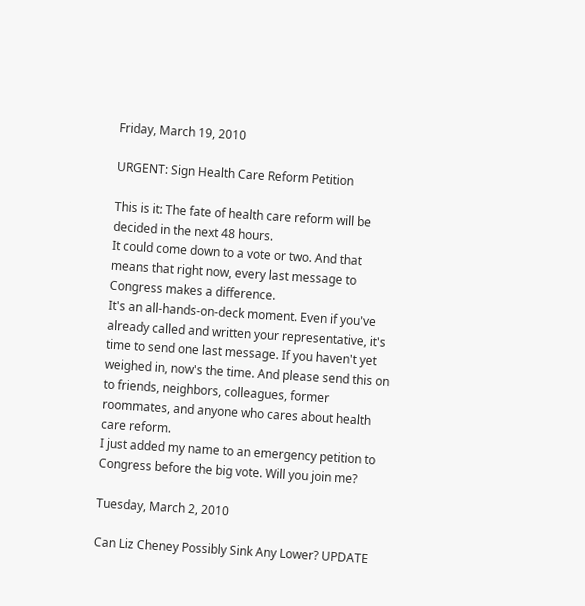Friday, March 19, 2010

URGENT: Sign Health Care Reform Petition

This is it: The fate of health care reform will be decided in the next 48 hours.
It could come down to a vote or two. And that means that right now, every last message to Congress makes a difference.
It's an all-hands-on-deck moment. Even if you've already called and written your representative, it's time to send one last message. If you haven't yet weighed in, now's the time. And please send this on to friends, neighbors, colleagues, former roommates, and anyone who cares about health care reform.
I just added my name to an emergency petition to Congress before the big vote. Will you join me?

Tuesday, March 2, 2010

Can Liz Cheney Possibly Sink Any Lower? UPDATE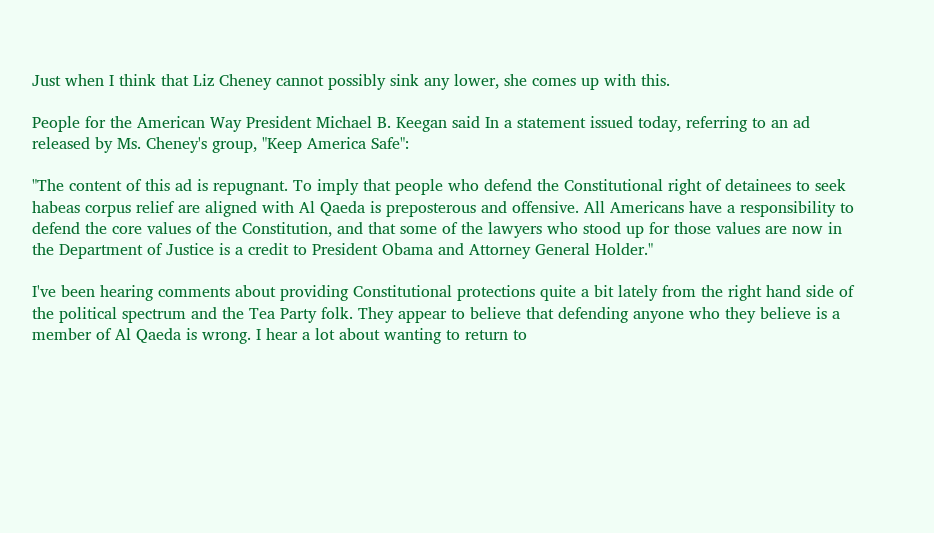Just when I think that Liz Cheney cannot possibly sink any lower, she comes up with this.

People for the American Way President Michael B. Keegan said In a statement issued today, referring to an ad released by Ms. Cheney's group, "Keep America Safe":

"The content of this ad is repugnant. To imply that people who defend the Constitutional right of detainees to seek habeas corpus relief are aligned with Al Qaeda is preposterous and offensive. All Americans have a responsibility to defend the core values of the Constitution, and that some of the lawyers who stood up for those values are now in the Department of Justice is a credit to President Obama and Attorney General Holder."

I've been hearing comments about providing Constitutional protections quite a bit lately from the right hand side of the political spectrum and the Tea Party folk. They appear to believe that defending anyone who they believe is a member of Al Qaeda is wrong. I hear a lot about wanting to return to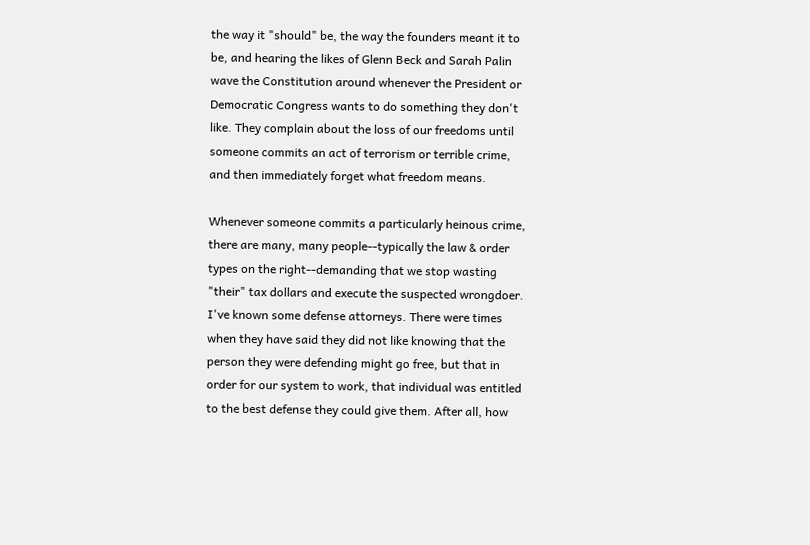the way it "should" be, the way the founders meant it to be, and hearing the likes of Glenn Beck and Sarah Palin wave the Constitution around whenever the President or Democratic Congress wants to do something they don't like. They complain about the loss of our freedoms until someone commits an act of terrorism or terrible crime, and then immediately forget what freedom means.

Whenever someone commits a particularly heinous crime, there are many, many people--typically the law & order types on the right--demanding that we stop wasting "their" tax dollars and execute the suspected wrongdoer. I've known some defense attorneys. There were times when they have said they did not like knowing that the person they were defending might go free, but that in order for our system to work, that individual was entitled to the best defense they could give them. After all, how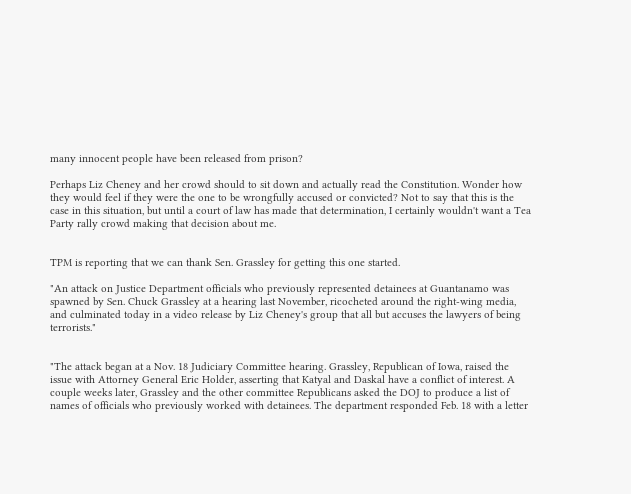many innocent people have been released from prison?

Perhaps Liz Cheney and her crowd should to sit down and actually read the Constitution. Wonder how they would feel if they were the one to be wrongfully accused or convicted? Not to say that this is the case in this situation, but until a court of law has made that determination, I certainly wouldn't want a Tea Party rally crowd making that decision about me.


TPM is reporting that we can thank Sen. Grassley for getting this one started.

"An attack on Justice Department officials who previously represented detainees at Guantanamo was spawned by Sen. Chuck Grassley at a hearing last November, ricocheted around the right-wing media, and culminated today in a video release by Liz Cheney's group that all but accuses the lawyers of being terrorists."


"The attack began at a Nov. 18 Judiciary Committee hearing. Grassley, Republican of Iowa, raised the issue with Attorney General Eric Holder, asserting that Katyal and Daskal have a conflict of interest. A couple weeks later, Grassley and the other committee Republicans asked the DOJ to produce a list of names of officials who previously worked with detainees. The department responded Feb. 18 with a letter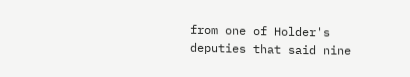from one of Holder's deputies that said nine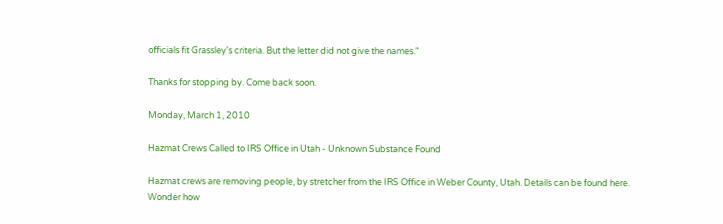officials fit Grassley's criteria. But the letter did not give the names."

Thanks for stopping by. Come back soon.

Monday, March 1, 2010

Hazmat Crews Called to IRS Office in Utah - Unknown Substance Found

Hazmat crews are removing people, by stretcher from the IRS Office in Weber County, Utah. Details can be found here. Wonder how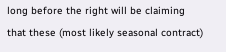long before the right will be claiming that these (most likely seasonal contract)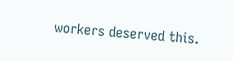workers deserved this.